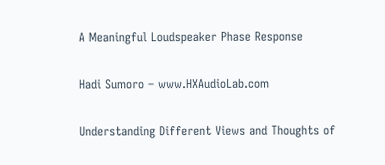A Meaningful Loudspeaker Phase Response

Hadi Sumoro – www.HXAudioLab.com

Understanding Different Views and Thoughts of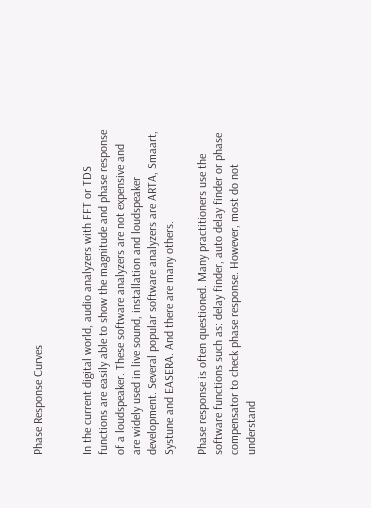Phase Response Curves


In the current digital world, audio analyzers with FFT or TDS functions are easily able to show the magnitude and phase response of a loudspeaker. These software analyzers are not expensive and are widely used in live sound, installation and loudspeaker development. Several popular software analyzers are ARTA, Smaart, Systune and EASERA. And there are many others.

Phase response is often questioned. Many practitioners use the software functions such as: delay finder, auto delay finder or phase compensator to check phase response. However, most do not understand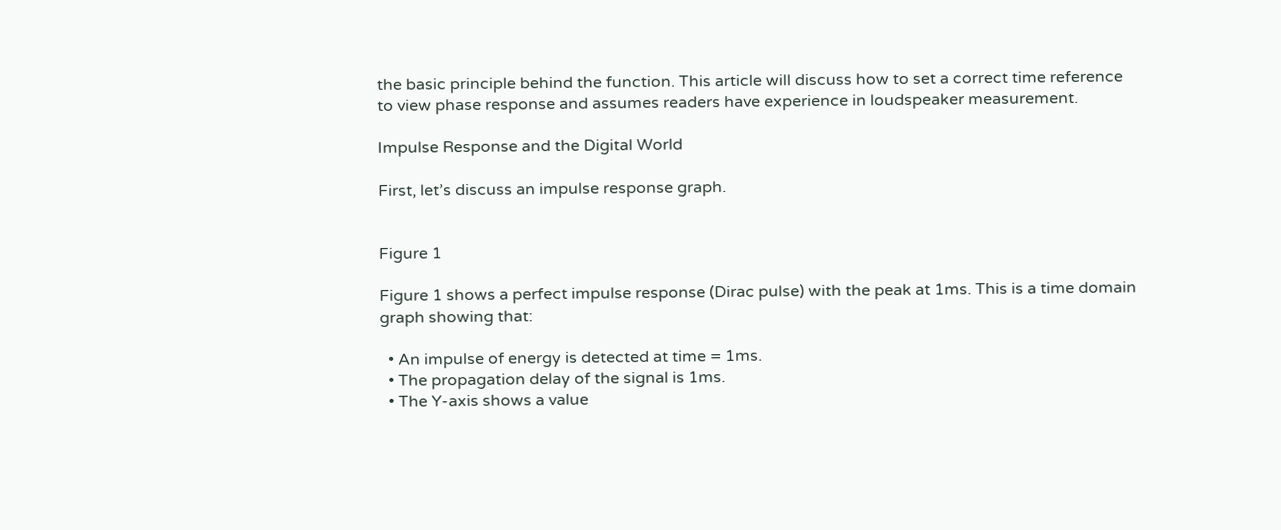the basic principle behind the function. This article will discuss how to set a correct time reference to view phase response and assumes readers have experience in loudspeaker measurement.

Impulse Response and the Digital World

First, let’s discuss an impulse response graph.


Figure 1

Figure 1 shows a perfect impulse response (Dirac pulse) with the peak at 1ms. This is a time domain graph showing that:

  • An impulse of energy is detected at time = 1ms.
  • The propagation delay of the signal is 1ms.
  • The Y-axis shows a value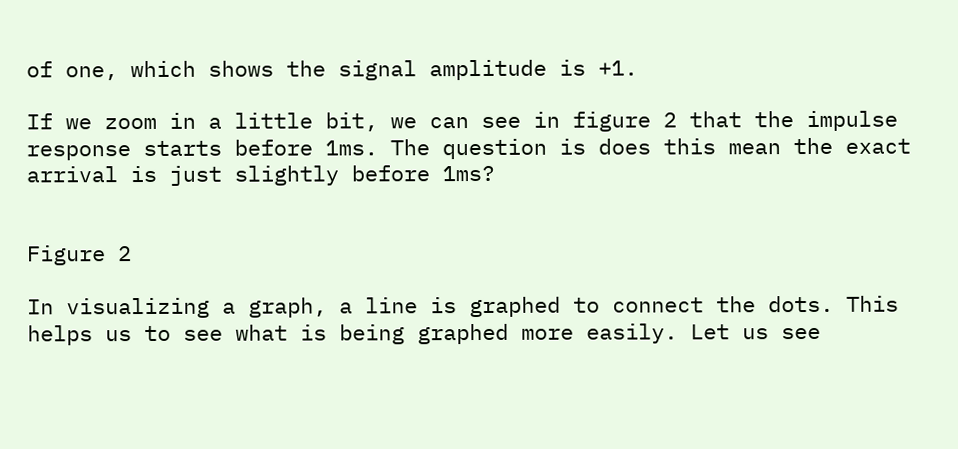of one, which shows the signal amplitude is +1.

If we zoom in a little bit, we can see in figure 2 that the impulse response starts before 1ms. The question is does this mean the exact arrival is just slightly before 1ms?


Figure 2

In visualizing a graph, a line is graphed to connect the dots. This helps us to see what is being graphed more easily. Let us see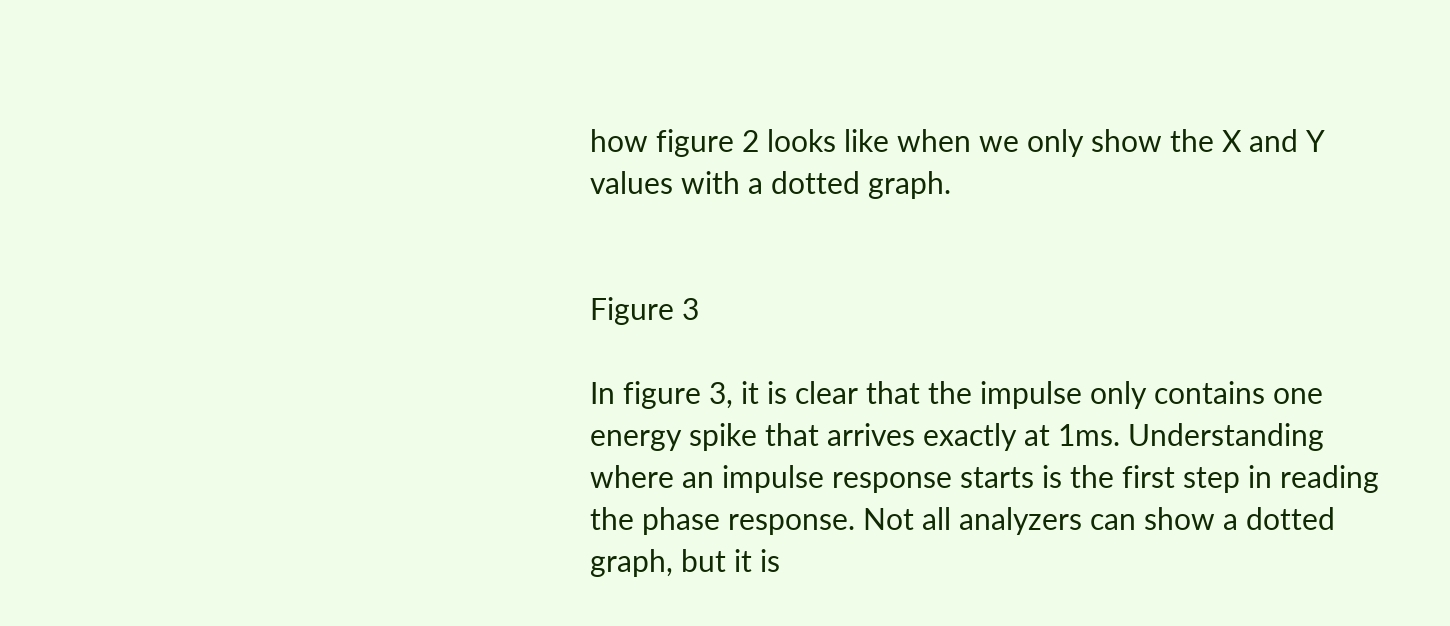how figure 2 looks like when we only show the X and Y values with a dotted graph.


Figure 3

In figure 3, it is clear that the impulse only contains one energy spike that arrives exactly at 1ms. Understanding where an impulse response starts is the first step in reading the phase response. Not all analyzers can show a dotted graph, but it is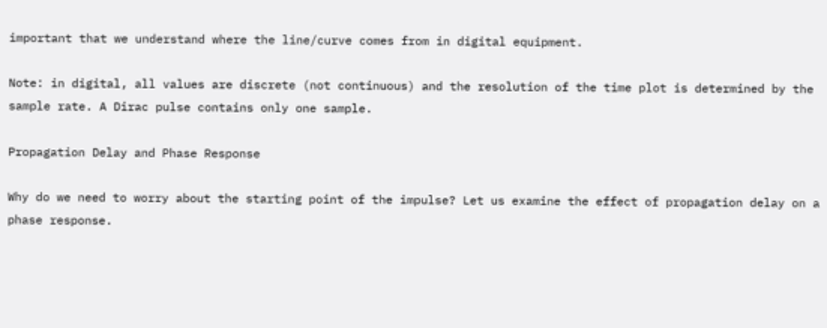important that we understand where the line/curve comes from in digital equipment.

Note: in digital, all values are discrete (not continuous) and the resolution of the time plot is determined by the sample rate. A Dirac pulse contains only one sample.

Propagation Delay and Phase Response

Why do we need to worry about the starting point of the impulse? Let us examine the effect of propagation delay on a phase response.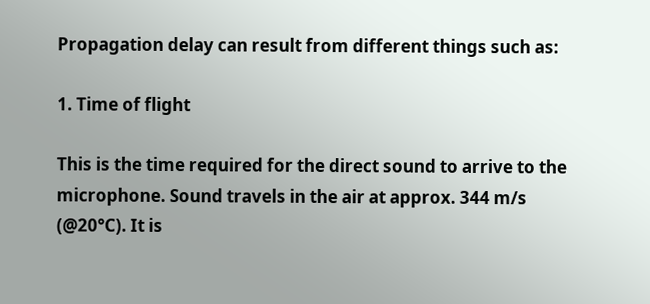Propagation delay can result from different things such as:

1. Time of flight

This is the time required for the direct sound to arrive to the microphone. Sound travels in the air at approx. 344 m/s (@20°C). It is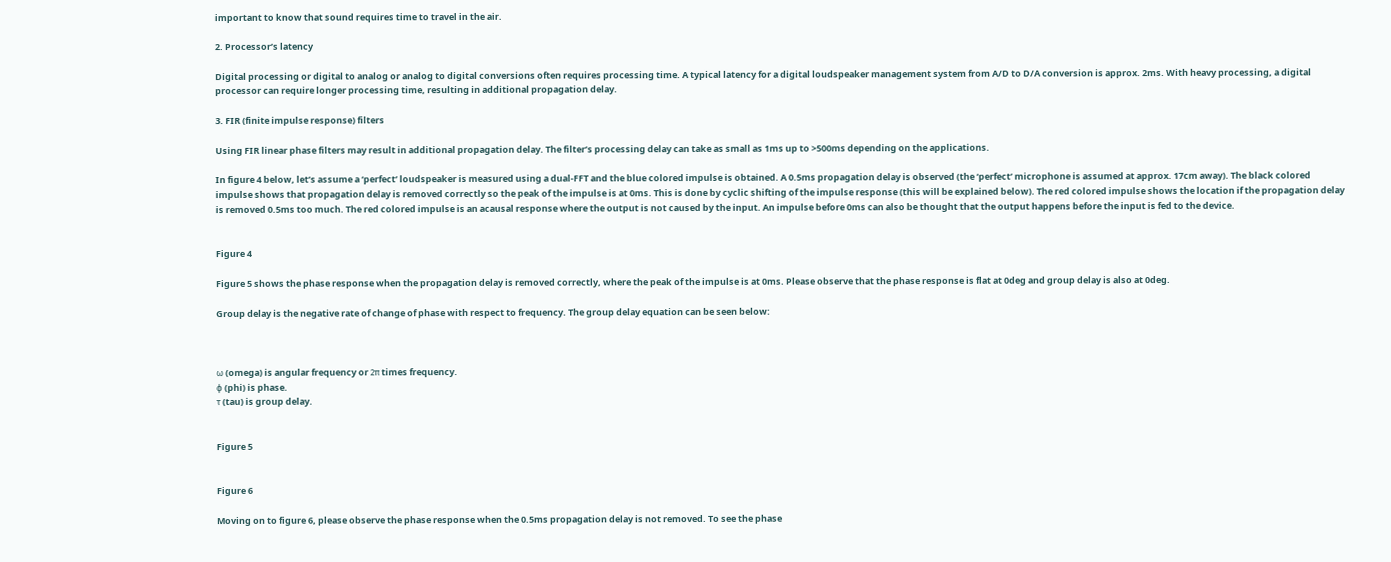important to know that sound requires time to travel in the air.

2. Processor’s latency

Digital processing or digital to analog or analog to digital conversions often requires processing time. A typical latency for a digital loudspeaker management system from A/D to D/A conversion is approx. 2ms. With heavy processing, a digital processor can require longer processing time, resulting in additional propagation delay.

3. FIR (finite impulse response) filters

Using FIR linear phase filters may result in additional propagation delay. The filter’s processing delay can take as small as 1ms up to >500ms depending on the applications.

In figure 4 below, let’s assume a ‘perfect’ loudspeaker is measured using a dual-FFT and the blue colored impulse is obtained. A 0.5ms propagation delay is observed (the ‘perfect’ microphone is assumed at approx. 17cm away). The black colored impulse shows that propagation delay is removed correctly so the peak of the impulse is at 0ms. This is done by cyclic shifting of the impulse response (this will be explained below). The red colored impulse shows the location if the propagation delay is removed 0.5ms too much. The red colored impulse is an acausal response where the output is not caused by the input. An impulse before 0ms can also be thought that the output happens before the input is fed to the device.


Figure 4

Figure 5 shows the phase response when the propagation delay is removed correctly, where the peak of the impulse is at 0ms. Please observe that the phase response is flat at 0deg and group delay is also at 0deg.

Group delay is the negative rate of change of phase with respect to frequency. The group delay equation can be seen below:



ω (omega) is angular frequency or 2π times frequency.
ϕ (phi) is phase.
τ (tau) is group delay.


Figure 5


Figure 6

Moving on to figure 6, please observe the phase response when the 0.5ms propagation delay is not removed. To see the phase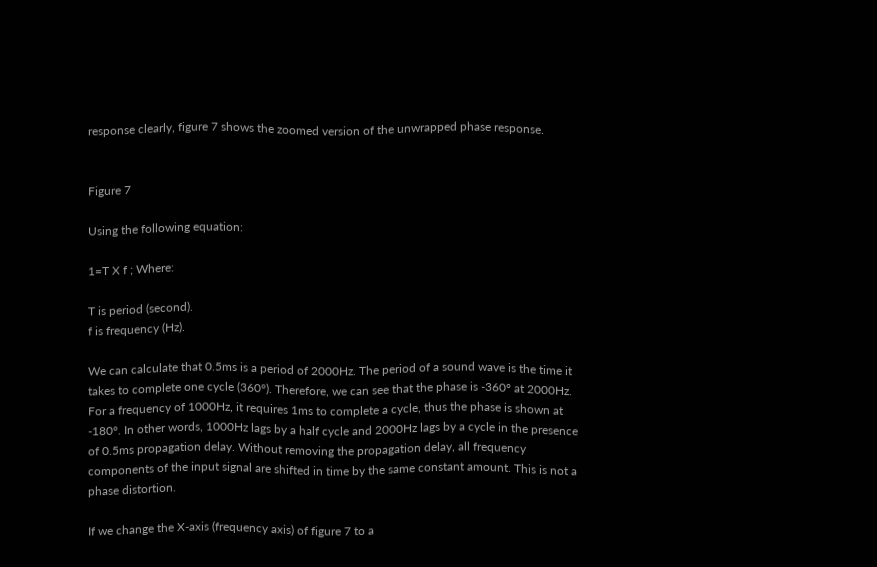response clearly, figure 7 shows the zoomed version of the unwrapped phase response.


Figure 7

Using the following equation:

1=T X f ; Where:

T is period (second).
f is frequency (Hz).

We can calculate that 0.5ms is a period of 2000Hz. The period of a sound wave is the time it takes to complete one cycle (360°). Therefore, we can see that the phase is -360° at 2000Hz. For a frequency of 1000Hz, it requires 1ms to complete a cycle, thus the phase is shown at -180°. In other words, 1000Hz lags by a half cycle and 2000Hz lags by a cycle in the presence of 0.5ms propagation delay. Without removing the propagation delay, all frequency components of the input signal are shifted in time by the same constant amount. This is not a phase distortion.

If we change the X-axis (frequency axis) of figure 7 to a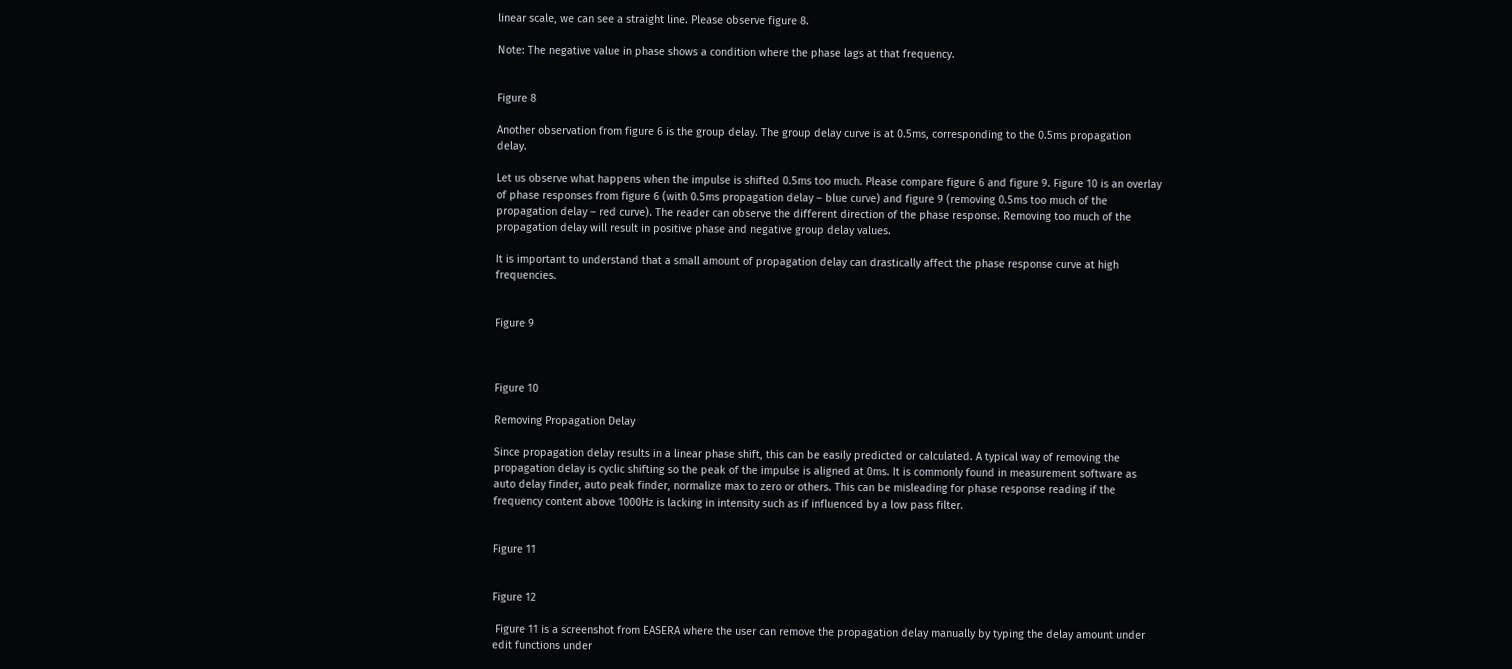linear scale, we can see a straight line. Please observe figure 8.

Note: The negative value in phase shows a condition where the phase lags at that frequency.


Figure 8

Another observation from figure 6 is the group delay. The group delay curve is at 0.5ms, corresponding to the 0.5ms propagation delay.

Let us observe what happens when the impulse is shifted 0.5ms too much. Please compare figure 6 and figure 9. Figure 10 is an overlay of phase responses from figure 6 (with 0.5ms propagation delay – blue curve) and figure 9 (removing 0.5ms too much of the propagation delay – red curve). The reader can observe the different direction of the phase response. Removing too much of the propagation delay will result in positive phase and negative group delay values.

It is important to understand that a small amount of propagation delay can drastically affect the phase response curve at high frequencies.


Figure 9



Figure 10

Removing Propagation Delay

Since propagation delay results in a linear phase shift, this can be easily predicted or calculated. A typical way of removing the propagation delay is cyclic shifting so the peak of the impulse is aligned at 0ms. It is commonly found in measurement software as auto delay finder, auto peak finder, normalize max to zero or others. This can be misleading for phase response reading if the frequency content above 1000Hz is lacking in intensity such as if influenced by a low pass filter.


Figure 11


Figure 12

 Figure 11 is a screenshot from EASERA where the user can remove the propagation delay manually by typing the delay amount under edit functions under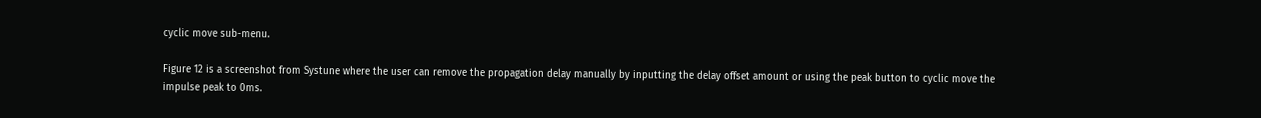cyclic move sub-menu.

Figure 12 is a screenshot from Systune where the user can remove the propagation delay manually by inputting the delay offset amount or using the peak button to cyclic move the impulse peak to 0ms.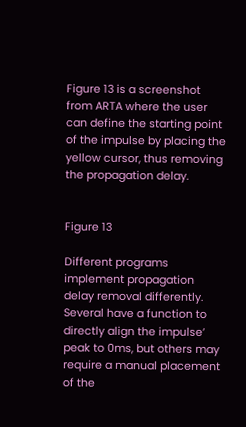Figure 13 is a screenshot from ARTA where the user can define the starting point of the impulse by placing the yellow cursor, thus removing the propagation delay.


Figure 13

Different programs implement propagation delay removal differently. Several have a function to directly align the impulse’ peak to 0ms, but others may require a manual placement of the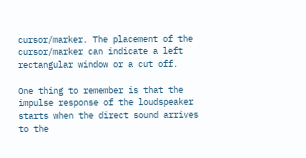cursor/marker. The placement of the cursor/marker can indicate a left rectangular window or a cut off.

One thing to remember is that the impulse response of the loudspeaker starts when the direct sound arrives to the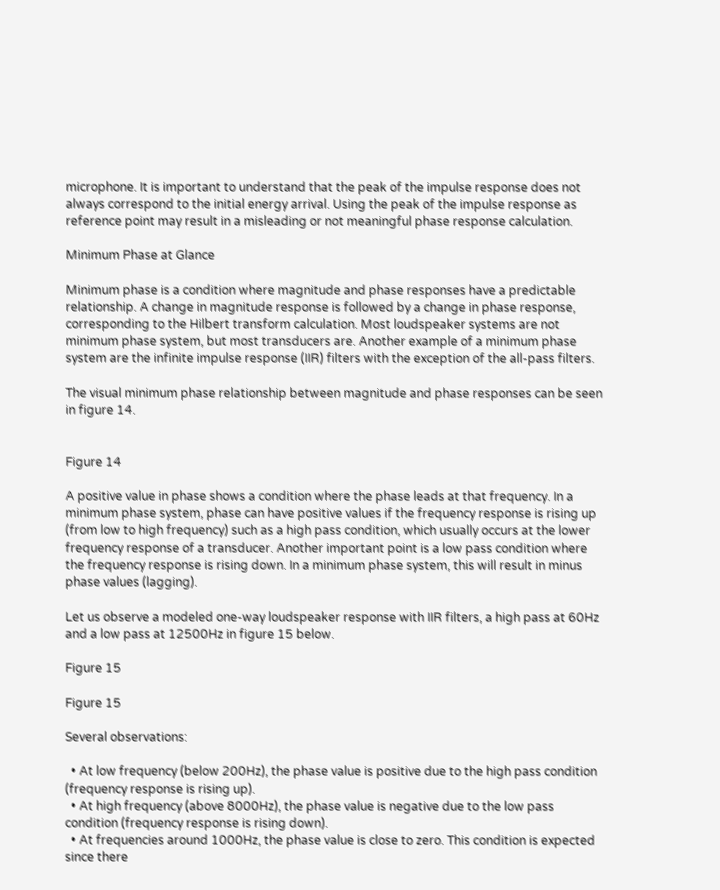microphone. It is important to understand that the peak of the impulse response does not always correspond to the initial energy arrival. Using the peak of the impulse response as reference point may result in a misleading or not meaningful phase response calculation.

Minimum Phase at Glance

Minimum phase is a condition where magnitude and phase responses have a predictable relationship. A change in magnitude response is followed by a change in phase response, corresponding to the Hilbert transform calculation. Most loudspeaker systems are not minimum phase system, but most transducers are. Another example of a minimum phase system are the infinite impulse response (IIR) filters with the exception of the all-pass filters.

The visual minimum phase relationship between magnitude and phase responses can be seen in figure 14.


Figure 14

A positive value in phase shows a condition where the phase leads at that frequency. In a minimum phase system, phase can have positive values if the frequency response is rising up (from low to high frequency) such as a high pass condition, which usually occurs at the lower frequency response of a transducer. Another important point is a low pass condition where the frequency response is rising down. In a minimum phase system, this will result in minus phase values (lagging).

Let us observe a modeled one-way loudspeaker response with IIR filters, a high pass at 60Hz and a low pass at 12500Hz in figure 15 below.

Figure 15

Figure 15

Several observations:

  • At low frequency (below 200Hz), the phase value is positive due to the high pass condition (frequency response is rising up).
  • At high frequency (above 8000Hz), the phase value is negative due to the low pass condition (frequency response is rising down).
  • At frequencies around 1000Hz, the phase value is close to zero. This condition is expected since there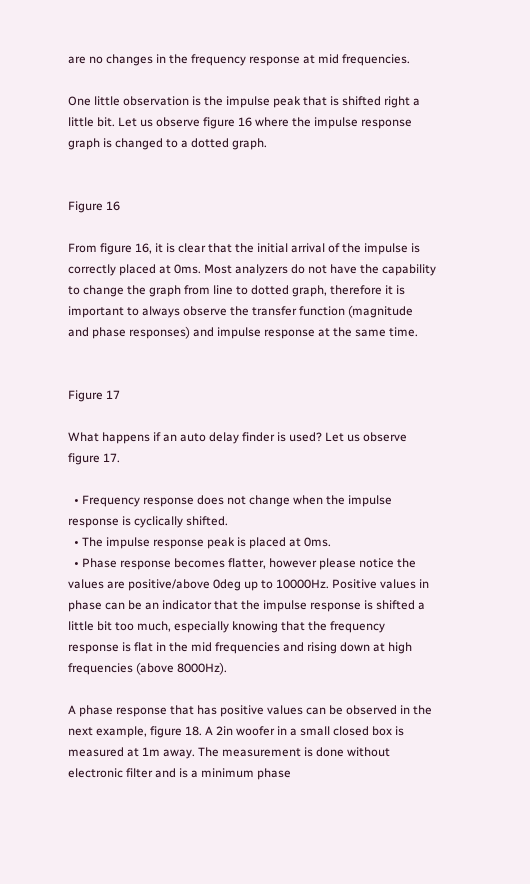are no changes in the frequency response at mid frequencies.

One little observation is the impulse peak that is shifted right a little bit. Let us observe figure 16 where the impulse response graph is changed to a dotted graph.


Figure 16

From figure 16, it is clear that the initial arrival of the impulse is correctly placed at 0ms. Most analyzers do not have the capability to change the graph from line to dotted graph, therefore it is important to always observe the transfer function (magnitude and phase responses) and impulse response at the same time.


Figure 17

What happens if an auto delay finder is used? Let us observe figure 17.

  • Frequency response does not change when the impulse response is cyclically shifted.
  • The impulse response peak is placed at 0ms.
  • Phase response becomes flatter, however please notice the values are positive/above 0deg up to 10000Hz. Positive values in phase can be an indicator that the impulse response is shifted a little bit too much, especially knowing that the frequency response is flat in the mid frequencies and rising down at high frequencies (above 8000Hz).

A phase response that has positive values can be observed in the next example, figure 18. A 2in woofer in a small closed box is measured at 1m away. The measurement is done without electronic filter and is a minimum phase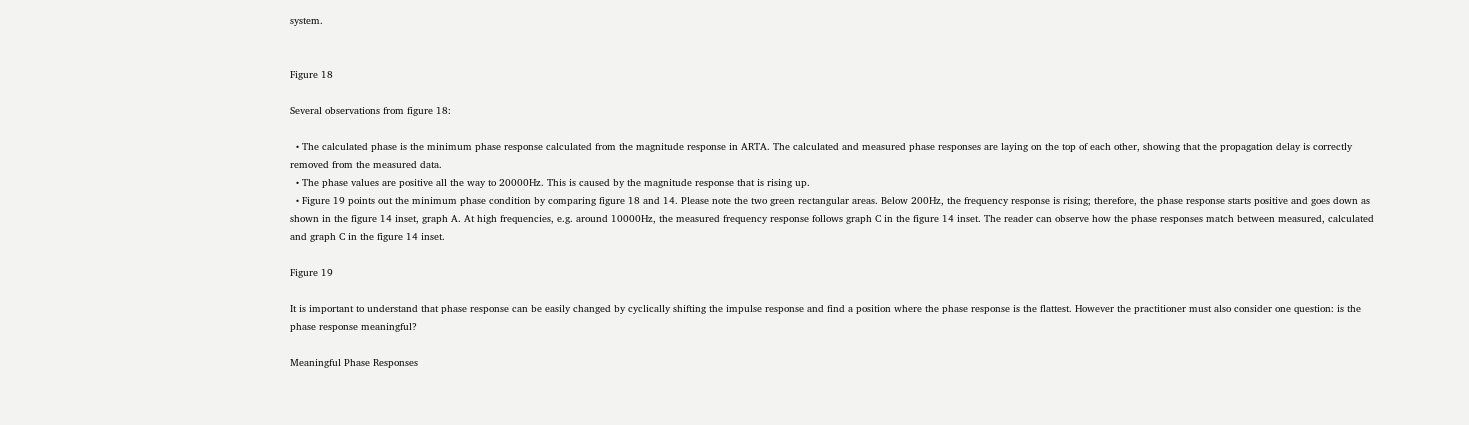system.


Figure 18

Several observations from figure 18:

  • The calculated phase is the minimum phase response calculated from the magnitude response in ARTA. The calculated and measured phase responses are laying on the top of each other, showing that the propagation delay is correctly removed from the measured data.
  • The phase values are positive all the way to 20000Hz. This is caused by the magnitude response that is rising up.
  • Figure 19 points out the minimum phase condition by comparing figure 18 and 14. Please note the two green rectangular areas. Below 200Hz, the frequency response is rising; therefore, the phase response starts positive and goes down as shown in the figure 14 inset, graph A. At high frequencies, e.g. around 10000Hz, the measured frequency response follows graph C in the figure 14 inset. The reader can observe how the phase responses match between measured, calculated and graph C in the figure 14 inset.

Figure 19

It is important to understand that phase response can be easily changed by cyclically shifting the impulse response and find a position where the phase response is the flattest. However the practitioner must also consider one question: is the phase response meaningful?

Meaningful Phase Responses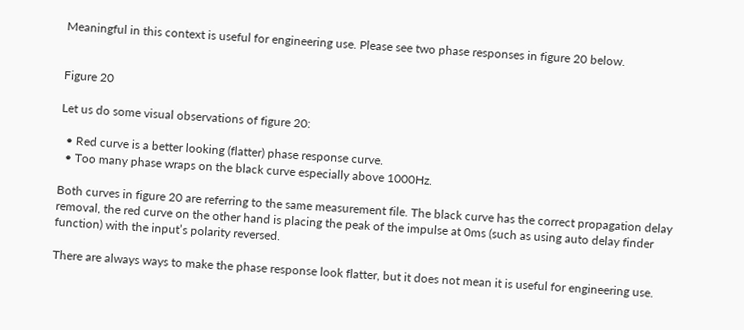Meaningful in this context is useful for engineering use. Please see two phase responses in figure 20 below.


Figure 20

Let us do some visual observations of figure 20:

  • Red curve is a better looking (flatter) phase response curve.
  • Too many phase wraps on the black curve especially above 1000Hz.

Both curves in figure 20 are referring to the same measurement file. The black curve has the correct propagation delay removal, the red curve on the other hand is placing the peak of the impulse at 0ms (such as using auto delay finder function) with the input’s polarity reversed.

There are always ways to make the phase response look flatter, but it does not mean it is useful for engineering use.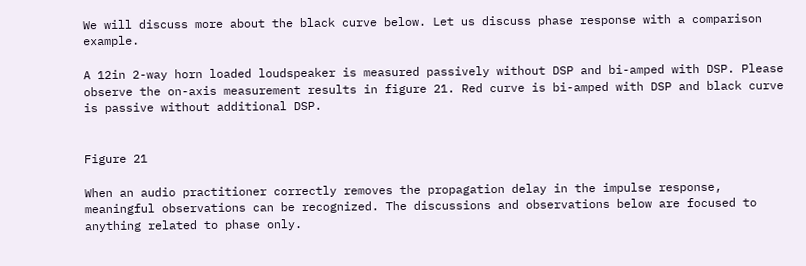We will discuss more about the black curve below. Let us discuss phase response with a comparison example.

A 12in 2-way horn loaded loudspeaker is measured passively without DSP and bi-amped with DSP. Please observe the on-axis measurement results in figure 21. Red curve is bi-amped with DSP and black curve is passive without additional DSP.


Figure 21

When an audio practitioner correctly removes the propagation delay in the impulse response, meaningful observations can be recognized. The discussions and observations below are focused to anything related to phase only.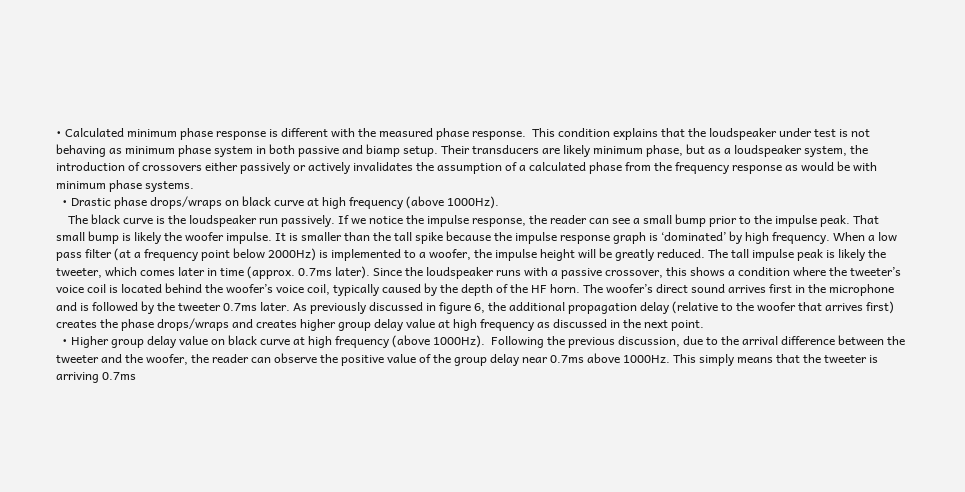• Calculated minimum phase response is different with the measured phase response.  This condition explains that the loudspeaker under test is not behaving as minimum phase system in both passive and biamp setup. Their transducers are likely minimum phase, but as a loudspeaker system, the introduction of crossovers either passively or actively invalidates the assumption of a calculated phase from the frequency response as would be with minimum phase systems.
  • Drastic phase drops/wraps on black curve at high frequency (above 1000Hz).
    The black curve is the loudspeaker run passively. If we notice the impulse response, the reader can see a small bump prior to the impulse peak. That small bump is likely the woofer impulse. It is smaller than the tall spike because the impulse response graph is ‘dominated’ by high frequency. When a low pass filter (at a frequency point below 2000Hz) is implemented to a woofer, the impulse height will be greatly reduced. The tall impulse peak is likely the tweeter, which comes later in time (approx. 0.7ms later). Since the loudspeaker runs with a passive crossover, this shows a condition where the tweeter’s voice coil is located behind the woofer’s voice coil, typically caused by the depth of the HF horn. The woofer’s direct sound arrives first in the microphone and is followed by the tweeter 0.7ms later. As previously discussed in figure 6, the additional propagation delay (relative to the woofer that arrives first) creates the phase drops/wraps and creates higher group delay value at high frequency as discussed in the next point.
  • Higher group delay value on black curve at high frequency (above 1000Hz).  Following the previous discussion, due to the arrival difference between the tweeter and the woofer, the reader can observe the positive value of the group delay near 0.7ms above 1000Hz. This simply means that the tweeter is arriving 0.7ms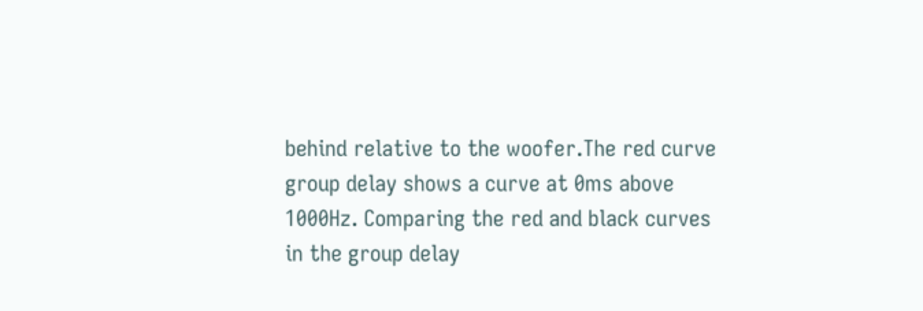behind relative to the woofer.The red curve group delay shows a curve at 0ms above 1000Hz. Comparing the red and black curves in the group delay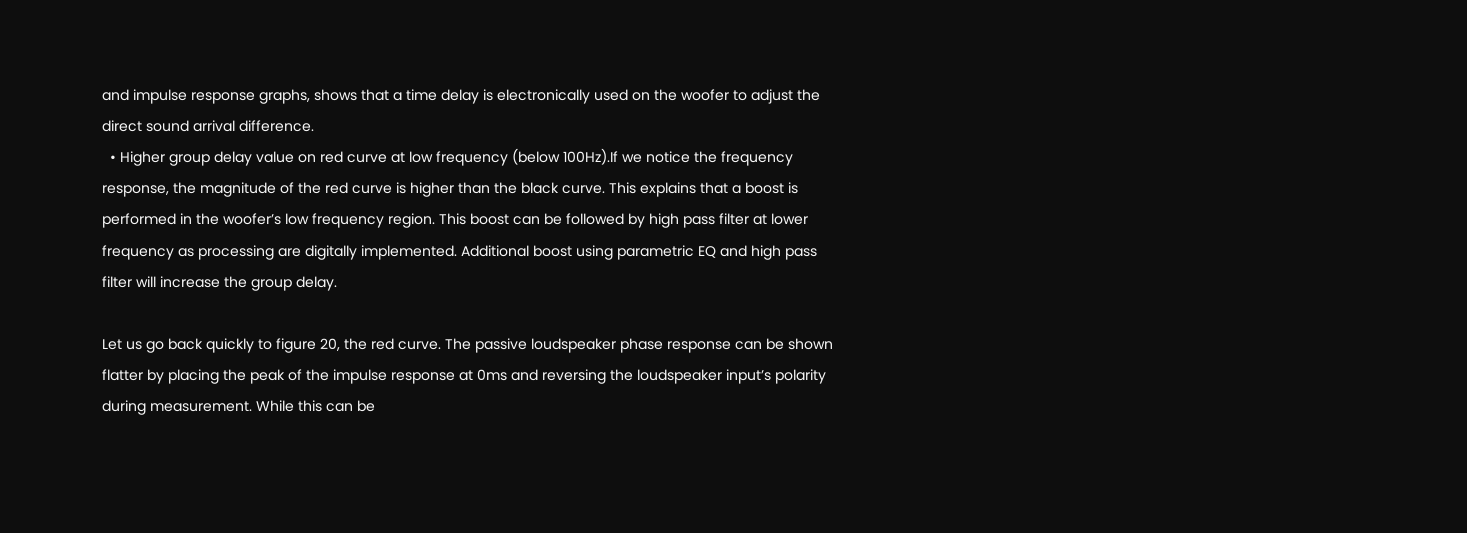and impulse response graphs, shows that a time delay is electronically used on the woofer to adjust the direct sound arrival difference.
  • Higher group delay value on red curve at low frequency (below 100Hz).If we notice the frequency response, the magnitude of the red curve is higher than the black curve. This explains that a boost is performed in the woofer’s low frequency region. This boost can be followed by high pass filter at lower frequency as processing are digitally implemented. Additional boost using parametric EQ and high pass filter will increase the group delay.

Let us go back quickly to figure 20, the red curve. The passive loudspeaker phase response can be shown flatter by placing the peak of the impulse response at 0ms and reversing the loudspeaker input’s polarity during measurement. While this can be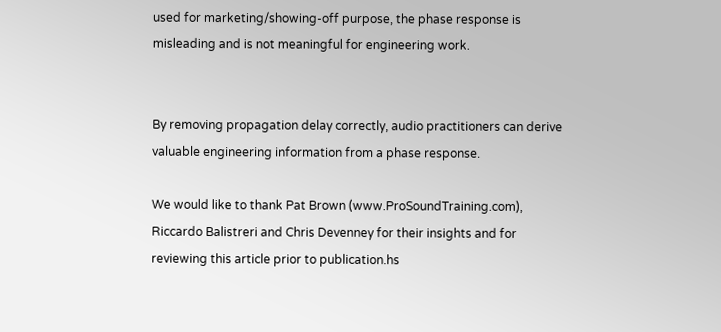used for marketing/showing-off purpose, the phase response is misleading and is not meaningful for engineering work.


By removing propagation delay correctly, audio practitioners can derive valuable engineering information from a phase response.

We would like to thank Pat Brown (www.ProSoundTraining.com), Riccardo Balistreri and Chris Devenney for their insights and for reviewing this article prior to publication.hs